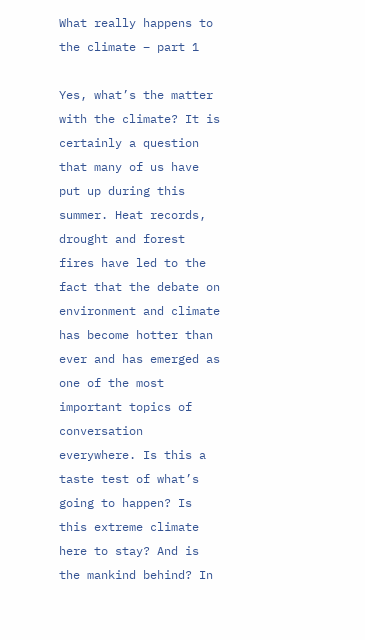What really happens to the climate – part 1

Yes, what’s the matter with the climate? It is certainly a question that many of us have put up during this summer. Heat records, drought and forest fires have led to the fact that the debate on environment and climate has become hotter than ever and has emerged as one of the most important topics of conversation everywhere. Is this a taste test of what’s going to happen? Is this extreme climate here to stay? And is the mankind behind? In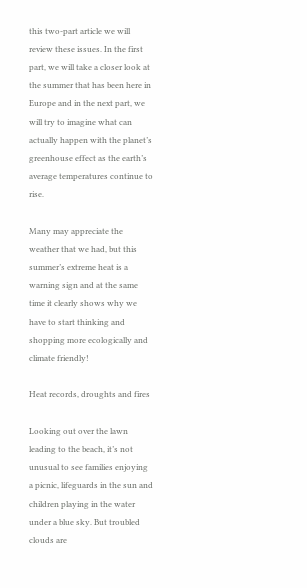this two-part article we will review these issues. In the first part, we will take a closer look at the summer that has been here in Europe and in the next part, we will try to imagine what can actually happen with the planet’s greenhouse effect as the earth’s average temperatures continue to rise.

Many may appreciate the weather that we had, but this summer’s extreme heat is a warning sign and at the same time it clearly shows why we have to start thinking and shopping more ecologically and climate friendly!

Heat records, droughts and fires

Looking out over the lawn leading to the beach, it’s not unusual to see families enjoying a picnic, lifeguards in the sun and children playing in the water under a blue sky. But troubled clouds are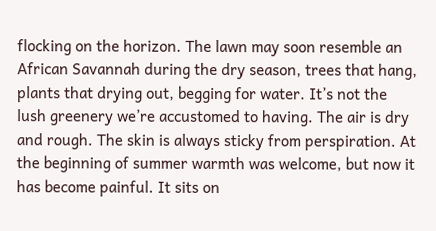flocking on the horizon. The lawn may soon resemble an African Savannah during the dry season, trees that hang, plants that drying out, begging for water. It’s not the lush greenery we’re accustomed to having. The air is dry and rough. The skin is always sticky from perspiration. At the beginning of summer warmth was welcome, but now it has become painful. It sits on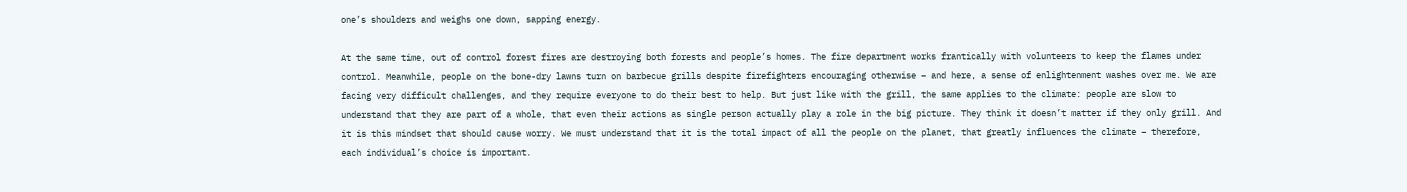one’s shoulders and weighs one down, sapping energy.

At the same time, out of control forest fires are destroying both forests and people’s homes. The fire department works frantically with volunteers to keep the flames under control. Meanwhile, people on the bone-dry lawns turn on barbecue grills despite firefighters encouraging otherwise – and here, a sense of enlightenment washes over me. We are facing very difficult challenges, and they require everyone to do their best to help. But just like with the grill, the same applies to the climate: people are slow to understand that they are part of a whole, that even their actions as single person actually play a role in the big picture. They think it doesn’t matter if they only grill. And it is this mindset that should cause worry. We must understand that it is the total impact of all the people on the planet, that greatly influences the climate – therefore, each individual’s choice is important.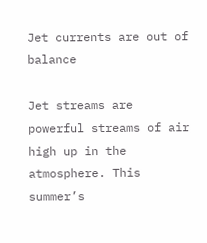Jet currents are out of balance

Jet streams are powerful streams of air high up in the atmosphere. This summer’s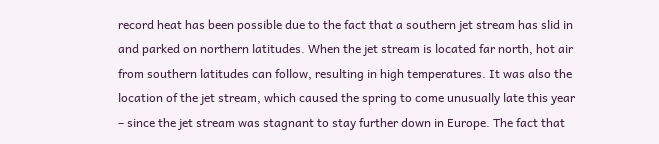record heat has been possible due to the fact that a southern jet stream has slid in and parked on northern latitudes. When the jet stream is located far north, hot air from southern latitudes can follow, resulting in high temperatures. It was also the location of the jet stream, which caused the spring to come unusually late this year – since the jet stream was stagnant to stay further down in Europe. The fact that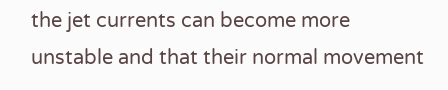the jet currents can become more unstable and that their normal movement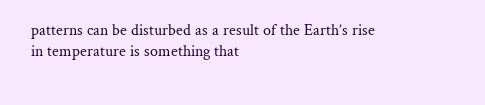patterns can be disturbed as a result of the Earth’s rise in temperature is something that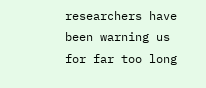researchers have been warning us for far too long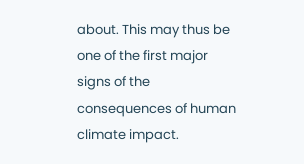about. This may thus be one of the first major signs of the consequences of human climate impact.